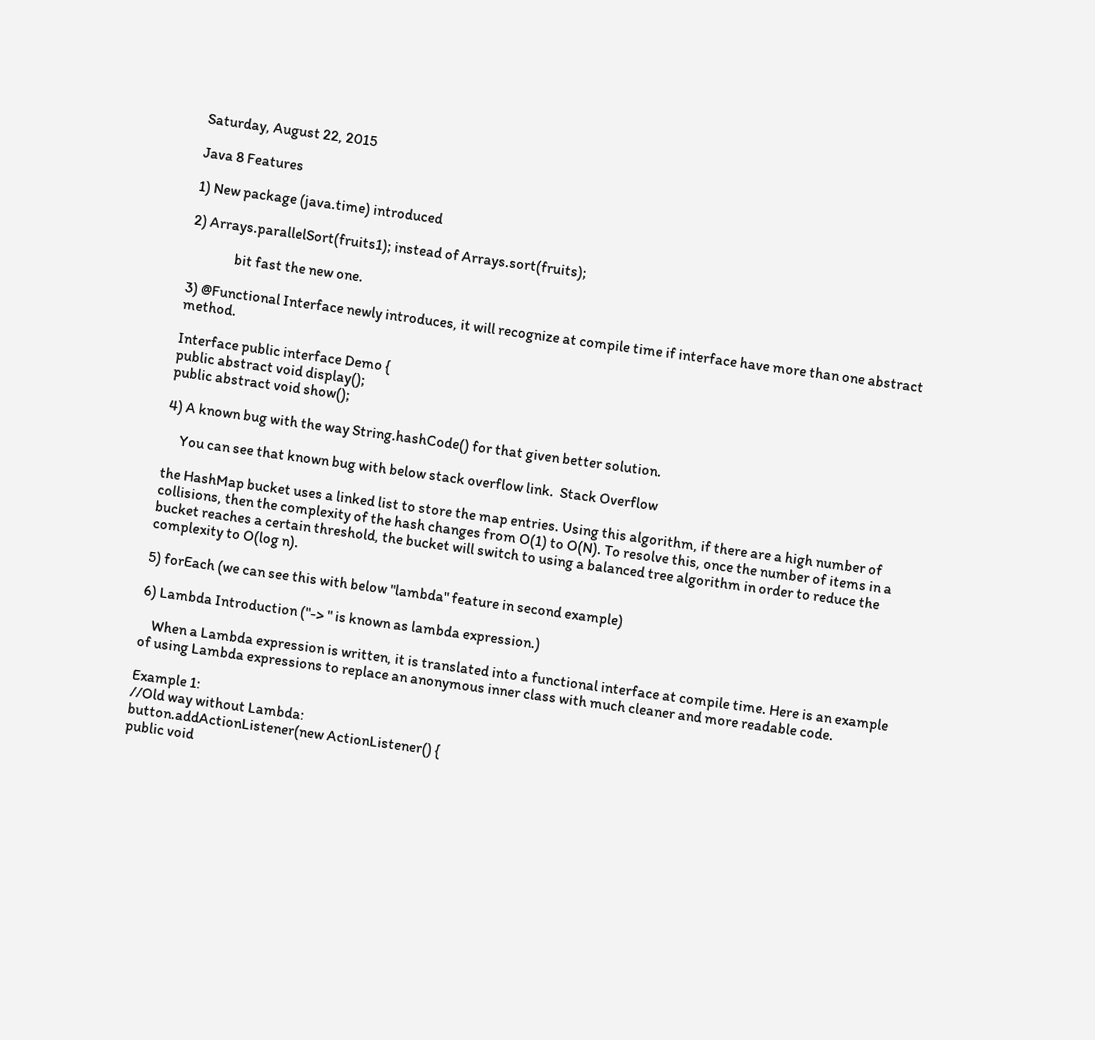Saturday, August 22, 2015

Java 8 Features

1) New package (java.time) introduced

2) Arrays.parallelSort(fruits1); instead of Arrays.sort(fruits);

               bit fast the new one.

3) @Functional Interface newly introduces, it will recognize at compile time if interface have more than one abstract method.

Interface public interface Demo {
public abstract void display();
public abstract void show();

4) A known bug with the way String.hashCode() for that given better solution.

     You can see that known bug with below stack overflow link.  Stack Overflow

the HashMap bucket uses a linked list to store the map entries. Using this algorithm, if there are a high number of collisions, then the complexity of the hash changes from O(1) to O(N). To resolve this, once the number of items in a bucket reaches a certain threshold, the bucket will switch to using a balanced tree algorithm in order to reduce the complexity to O(log n).

5) forEach (we can see this with below "lambda" feature in second example)

6) Lambda Introduction ("-> " is known as lambda expression.)

    When a Lambda expression is written, it is translated into a functional interface at compile time. Here is an example of using Lambda expressions to replace an anonymous inner class with much cleaner and more readable code.

Example 1:
//Old way without Lambda:
button.addActionListener(new ActionListener() {
public void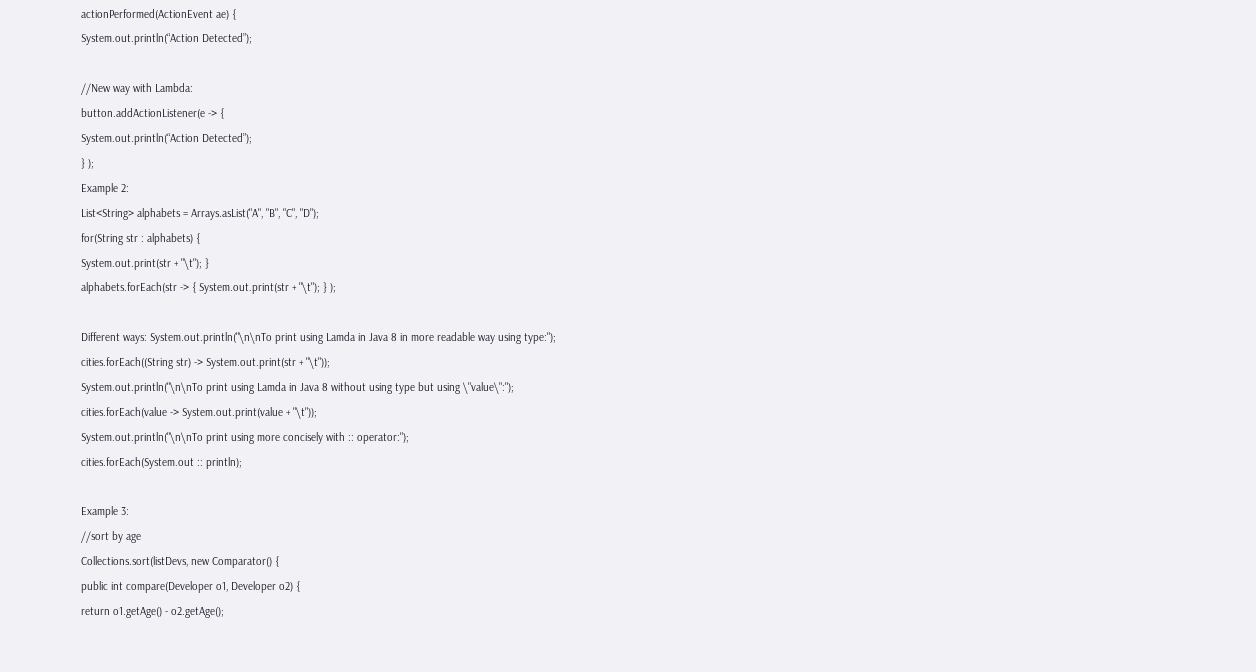actionPerformed(ActionEvent ae) {
System.out.println(“Action Detected”);

//New way with Lambda:
button.addActionListener(e -> {
System.out.println(“Action Detected”);
} );
Example 2:
List<String> alphabets = Arrays.asList("A", "B", "C", "D");
for(String str : alphabets) {
System.out.print(str + "\t"); }
alphabets.forEach(str -> { System.out.print(str + "\t"); } );

Different ways: System.out.println("\n\nTo print using Lamda in Java 8 in more readable way using type:");
cities.forEach((String str) -> System.out.print(str + "\t"));
System.out.println("\n\nTo print using Lamda in Java 8 without using type but using \"value\":");
cities.forEach(value -> System.out.print(value + "\t"));
System.out.println("\n\nTo print using more concisely with :: operator:");
cities.forEach(System.out :: println);

Example 3:
//sort by age
Collections.sort(listDevs, new Comparator() {
public int compare(Developer o1, Developer o2) {
return o1.getAge() - o2.getAge();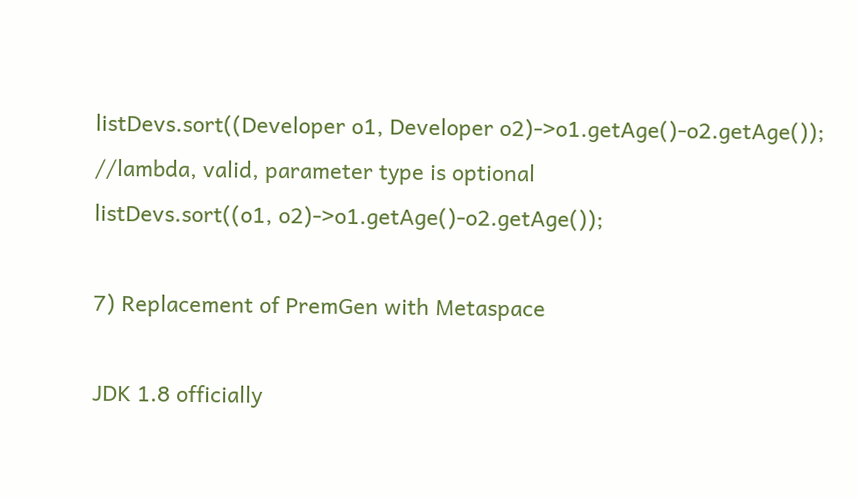listDevs.sort((Developer o1, Developer o2)->o1.getAge()-o2.getAge());
//lambda, valid, parameter type is optional
listDevs.sort((o1, o2)->o1.getAge()-o2.getAge());

7) Replacement of PremGen with Metaspace

JDK 1.8 officially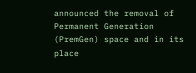announced the removal of Permanent Generation (PremGen) space and in its place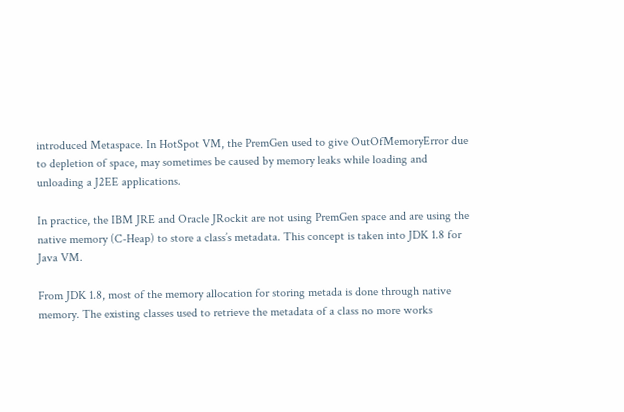introduced Metaspace. In HotSpot VM, the PremGen used to give OutOfMemoryError due to depletion of space, may sometimes be caused by memory leaks while loading and unloading a J2EE applications.

In practice, the IBM JRE and Oracle JRockit are not using PremGen space and are using the native memory (C-Heap) to store a class’s metadata. This concept is taken into JDK 1.8 for Java VM.

From JDK 1.8, most of the memory allocation for storing metada is done through native memory. The existing classes used to retrieve the metadata of a class no more works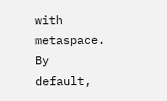with metaspace. By default,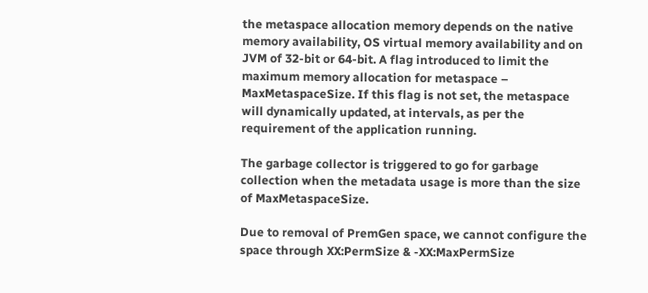the metaspace allocation memory depends on the native memory availability, OS virtual memory availability and on JVM of 32-bit or 64-bit. A flag introduced to limit the maximum memory allocation for metaspace – MaxMetaspaceSize. If this flag is not set, the metaspace will dynamically updated, at intervals, as per the requirement of the application running.

The garbage collector is triggered to go for garbage collection when the metadata usage is more than the size of MaxMetaspaceSize.

Due to removal of PremGen space, we cannot configure the space through XX:PermSize & -XX:MaxPermSize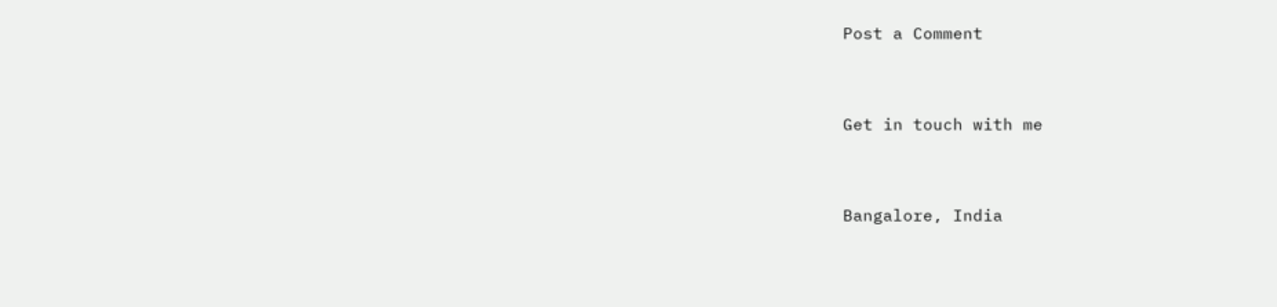Post a Comment


Get in touch with me


Bangalore, India